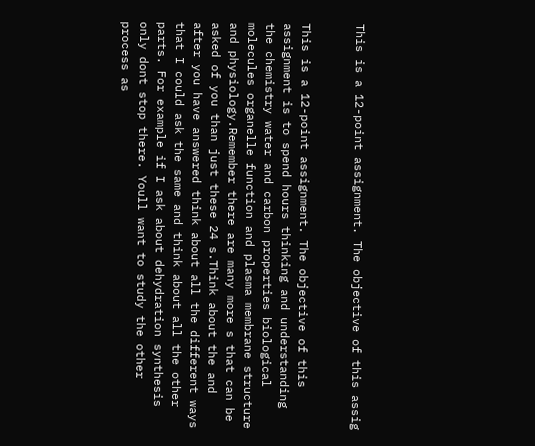This is a 12-point assignment. The objective of this assig


This is a 12-point assignment. The objective of this assignment is to spend hours thinking and understanding the chemistry water and carbon properties biological molecules organelle function and plasma membrane structure and physiology.Remember there are many more s that can be asked of you than just these 24 s.Think about the and after you have answered think about all the different ways that I could ask the same and think about all the other parts. For example if I ask about dehydration synthesis only dont stop there. Youll want to study the other process as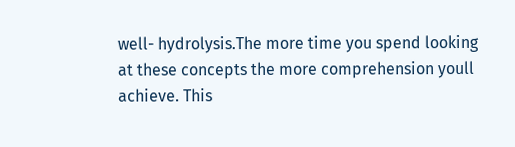well- hydrolysis.The more time you spend looking at these concepts the more comprehension youll achieve. This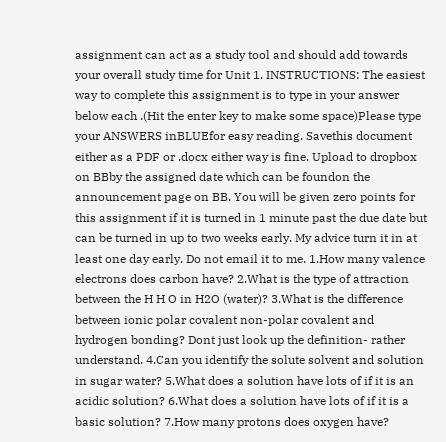assignment can act as a study tool and should add towards your overall study time for Unit 1. INSTRUCTIONS: The easiest way to complete this assignment is to type in your answer below each .(Hit the enter key to make some space)Please type your ANSWERS inBLUEfor easy reading. Savethis document either as a PDF or .docx either way is fine. Upload to dropbox on BBby the assigned date which can be foundon the announcement page on BB. You will be given zero points for this assignment if it is turned in 1 minute past the due date but can be turned in up to two weeks early. My advice turn it in at least one day early. Do not email it to me. 1.How many valence electrons does carbon have? 2.What is the type of attraction between the H H O in H2O (water)? 3.What is the difference between ionic polar covalent non-polar covalent and hydrogen bonding? Dont just look up the definition- rather understand. 4.Can you identify the solute solvent and solution in sugar water? 5.What does a solution have lots of if it is an acidic solution? 6.What does a solution have lots of if it is a basic solution? 7.How many protons does oxygen have?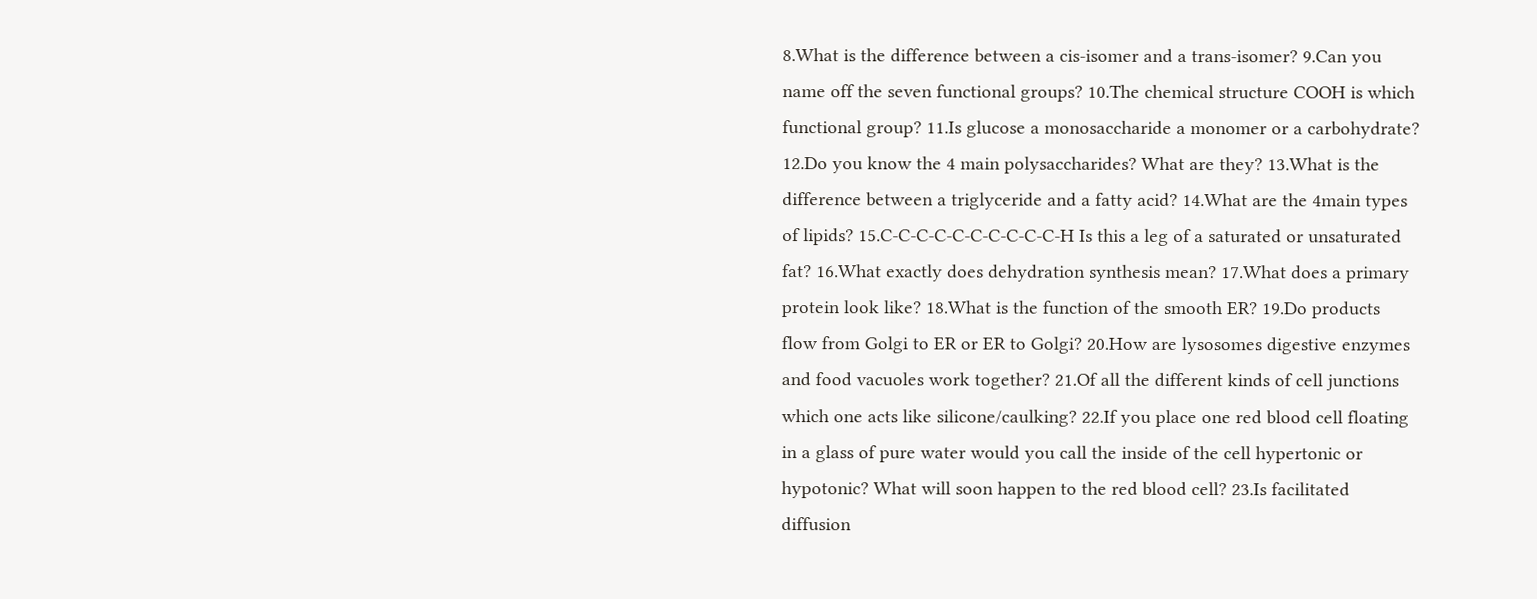8.What is the difference between a cis-isomer and a trans-isomer? 9.Can you name off the seven functional groups? 10.The chemical structure COOH is which functional group? 11.Is glucose a monosaccharide a monomer or a carbohydrate? 12.Do you know the 4 main polysaccharides? What are they? 13.What is the difference between a triglyceride and a fatty acid? 14.What are the 4main types of lipids? 15.C-C-C-C-C-C-C-C-C-C-H Is this a leg of a saturated or unsaturated fat? 16.What exactly does dehydration synthesis mean? 17.What does a primary protein look like? 18.What is the function of the smooth ER? 19.Do products flow from Golgi to ER or ER to Golgi? 20.How are lysosomes digestive enzymes and food vacuoles work together? 21.Of all the different kinds of cell junctions which one acts like silicone/caulking? 22.If you place one red blood cell floating in a glass of pure water would you call the inside of the cell hypertonic or hypotonic? What will soon happen to the red blood cell? 23.Is facilitated diffusion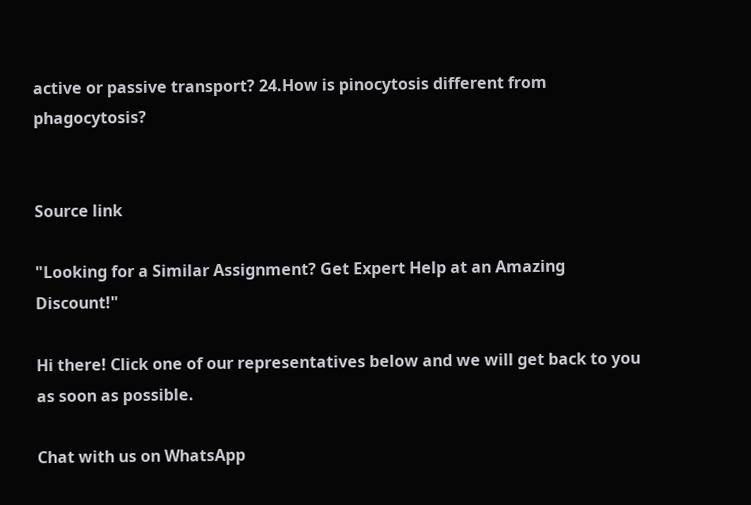active or passive transport? 24.How is pinocytosis different from phagocytosis?


Source link

"Looking for a Similar Assignment? Get Expert Help at an Amazing Discount!"

Hi there! Click one of our representatives below and we will get back to you as soon as possible.

Chat with us on WhatsApp